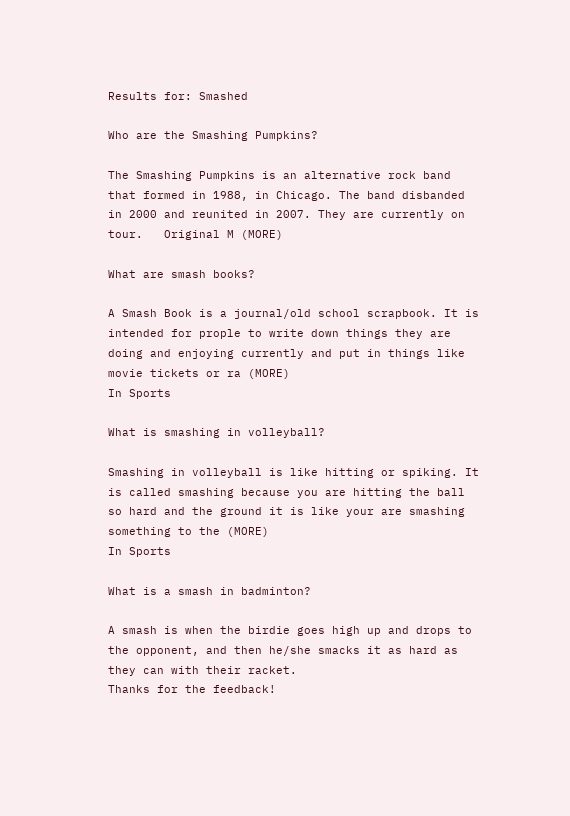Results for: Smashed

Who are the Smashing Pumpkins?

The Smashing Pumpkins is an alternative rock band that formed in 1988, in Chicago. The band disbanded in 2000 and reunited in 2007. They are currently on tour.   Original M (MORE)

What are smash books?

A Smash Book is a journal/old school scrapbook. It is intended for prople to write down things they are doing and enjoying currently and put in things like movie tickets or ra (MORE)
In Sports

What is smashing in volleyball?

Smashing in volleyball is like hitting or spiking. It is called smashing because you are hitting the ball so hard and the ground it is like your are smashing something to the (MORE)
In Sports

What is a smash in badminton?

A smash is when the birdie goes high up and drops to the opponent, and then he/she smacks it as hard as they can with their racket.
Thanks for the feedback!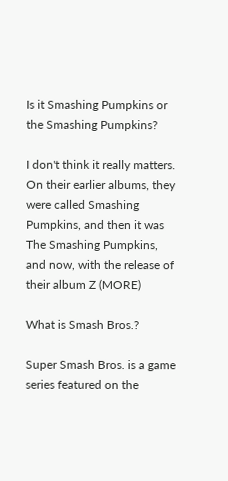Is it Smashing Pumpkins or the Smashing Pumpkins?

I don't think it really matters. On their earlier albums, they were called Smashing Pumpkins, and then it was The Smashing Pumpkins, and now, with the release of their album Z (MORE)

What is Smash Bros.?

Super Smash Bros. is a game series featured on the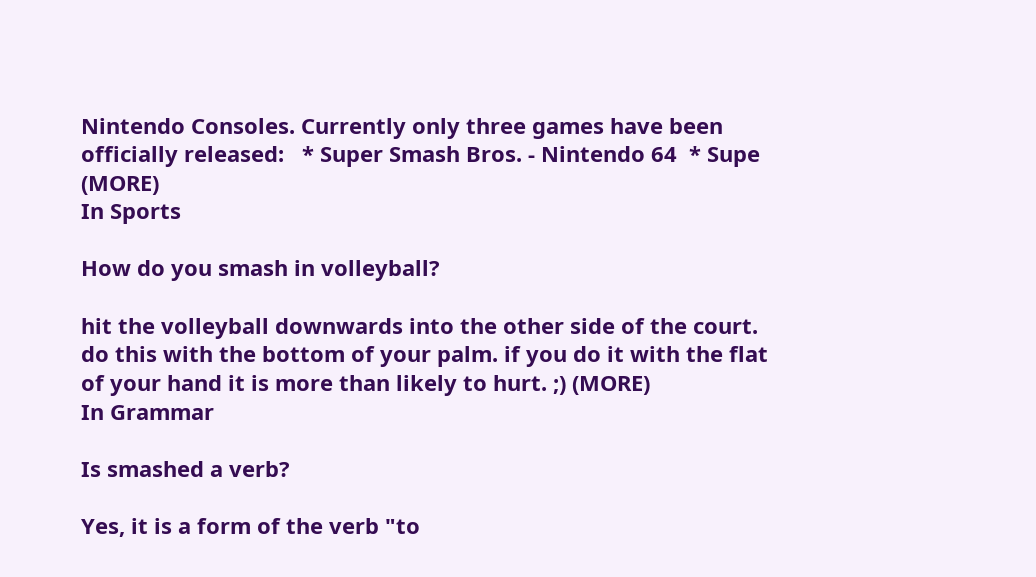Nintendo Consoles. Currently only three games have been officially released:   * Super Smash Bros. - Nintendo 64  * Supe (MORE)
In Sports

How do you smash in volleyball?

hit the volleyball downwards into the other side of the court. do this with the bottom of your palm. if you do it with the flat of your hand it is more than likely to hurt. ;) (MORE)
In Grammar

Is smashed a verb?

Yes, it is a form of the verb "to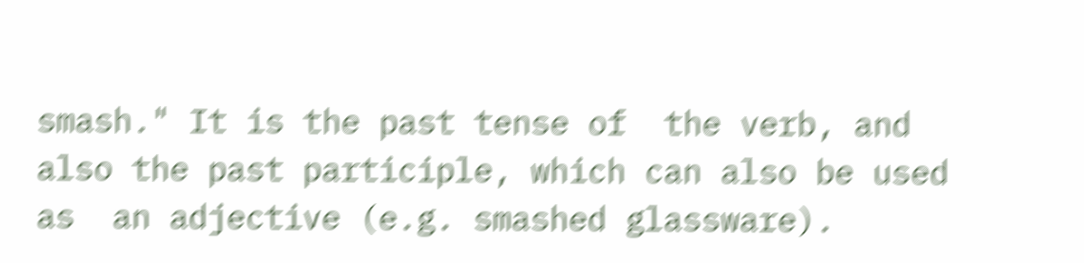smash." It is the past tense of  the verb, and also the past participle, which can also be used as  an adjective (e.g. smashed glassware).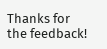Thanks for the feedback!